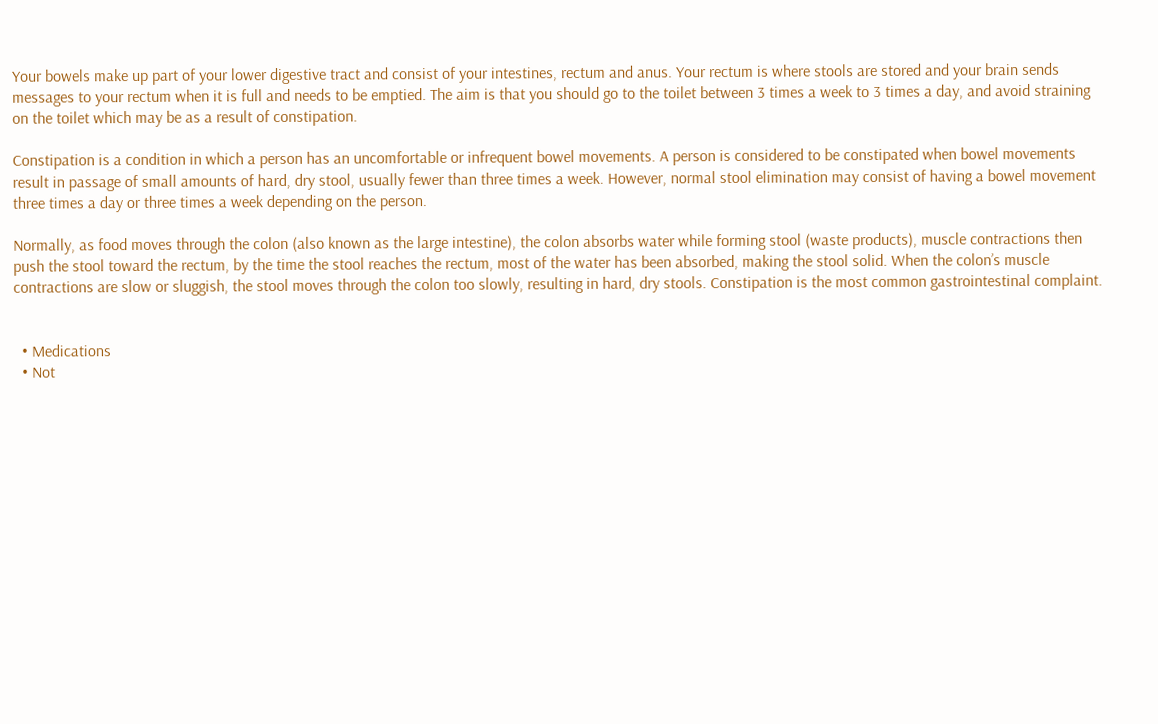Your bowels make up part of your lower digestive tract and consist of your intestines, rectum and anus. Your rectum is where stools are stored and your brain sends messages to your rectum when it is full and needs to be emptied. The aim is that you should go to the toilet between 3 times a week to 3 times a day, and avoid straining on the toilet which may be as a result of constipation.

Constipation is a condition in which a person has an uncomfortable or infrequent bowel movements. A person is considered to be constipated when bowel movements result in passage of small amounts of hard, dry stool, usually fewer than three times a week. However, normal stool elimination may consist of having a bowel movement three times a day or three times a week depending on the person.

Normally, as food moves through the colon (also known as the large intestine), the colon absorbs water while forming stool (waste products), muscle contractions then push the stool toward the rectum, by the time the stool reaches the rectum, most of the water has been absorbed, making the stool solid. When the colon’s muscle contractions are slow or sluggish, the stool moves through the colon too slowly, resulting in hard, dry stools. Constipation is the most common gastrointestinal complaint.


  • Medications
  • Not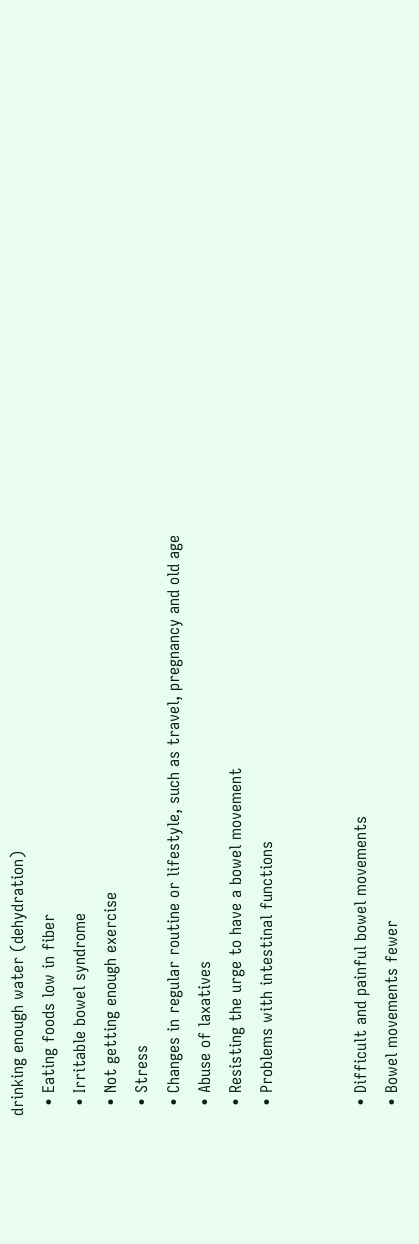drinking enough water (dehydration)
  • Eating foods low in fiber
  • Irritable bowel syndrome
  • Not getting enough exercise
  • Stress
  • Changes in regular routine or lifestyle, such as travel, pregnancy and old age
  • Abuse of laxatives
  • Resisting the urge to have a bowel movement
  • Problems with intestinal functions


  • Difficult and painful bowel movements
  • Bowel movements fewer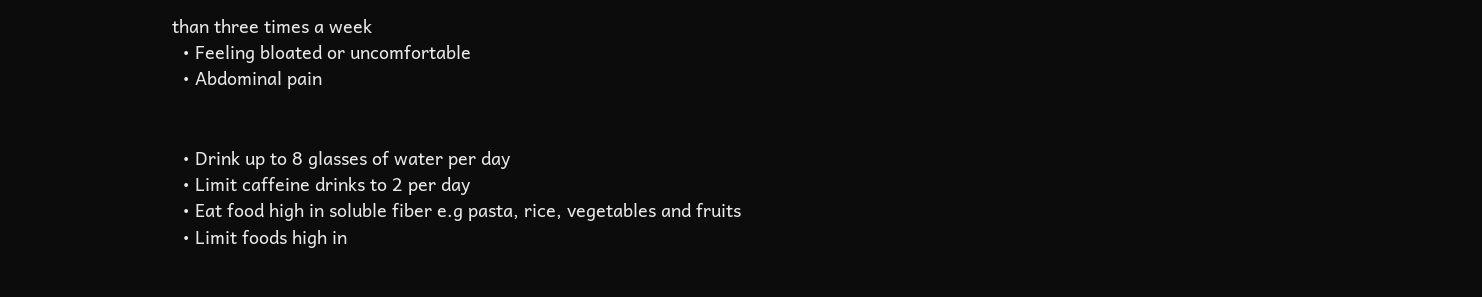than three times a week
  • Feeling bloated or uncomfortable
  • Abdominal pain


  • Drink up to 8 glasses of water per day
  • Limit caffeine drinks to 2 per day
  • Eat food high in soluble fiber e.g pasta, rice, vegetables and fruits
  • Limit foods high in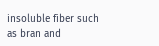insoluble fiber such as bran and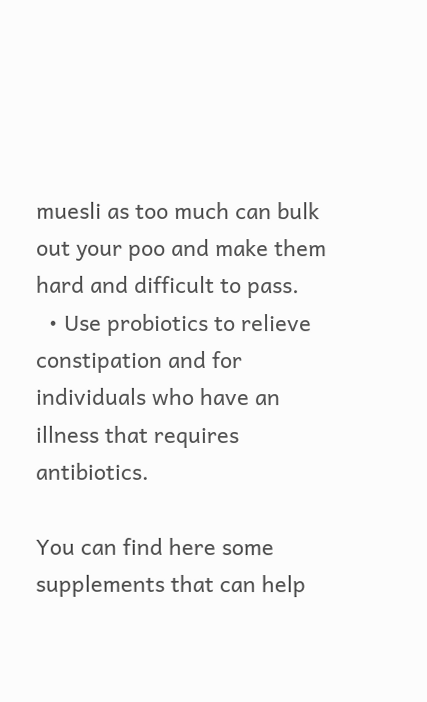muesli as too much can bulk out your poo and make them hard and difficult to pass.
  • Use probiotics to relieve constipation and for individuals who have an illness that requires antibiotics.

You can find here some supplements that can help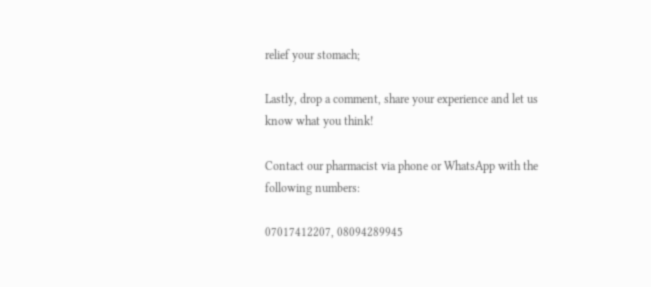relief your stomach;

Lastly, drop a comment, share your experience and let us know what you think!

Contact our pharmacist via phone or WhatsApp with the following numbers:

07017412207, 08094289945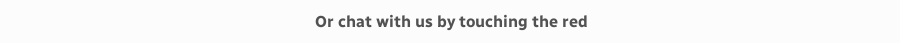Or chat with us by touching the red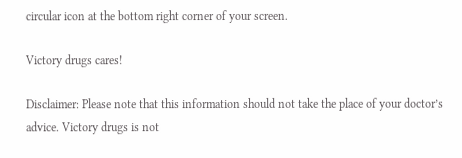circular icon at the bottom right corner of your screen.

Victory drugs cares!

Disclaimer: Please note that this information should not take the place of your doctor’s advice. Victory drugs is not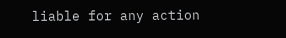liable for any action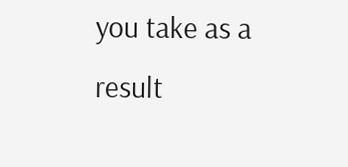you take as a result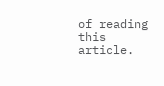of reading this article.